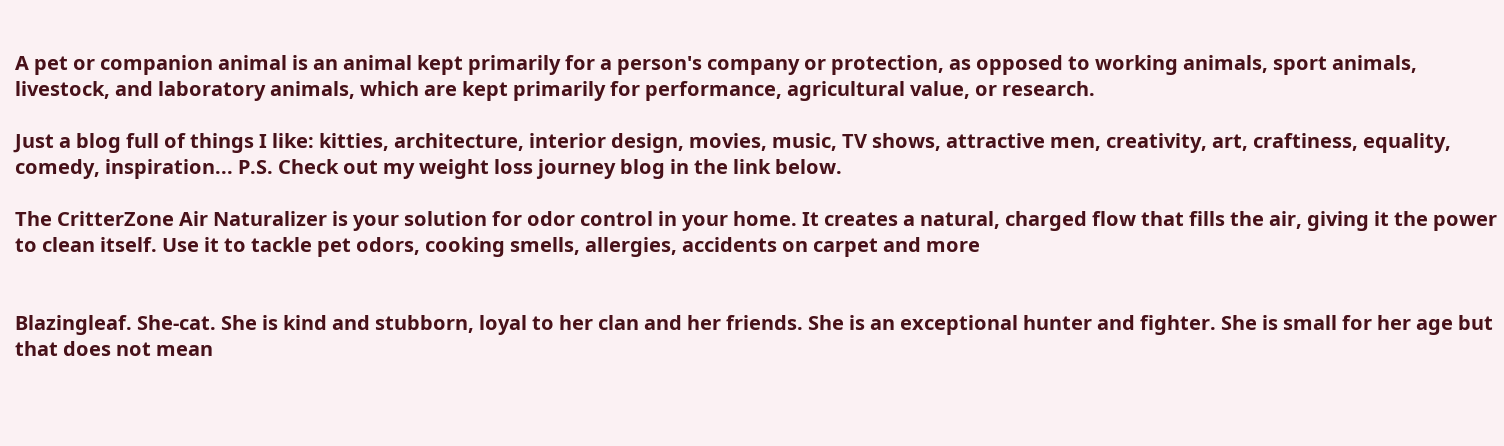A pet or companion animal is an animal kept primarily for a person's company or protection, as opposed to working animals, sport animals, livestock, and laboratory animals, which are kept primarily for performance, agricultural value, or research.

Just a blog full of things I like: kitties, architecture, interior design, movies, music, TV shows, attractive men, creativity, art, craftiness, equality, comedy, inspiration... P.S. Check out my weight loss journey blog in the link below.

The CritterZone Air Naturalizer is your solution for odor control in your home. It creates a natural, charged flow that fills the air, giving it the power to clean itself. Use it to tackle pet odors, cooking smells, allergies, accidents on carpet and more


Blazingleaf. She-cat. She is kind and stubborn, loyal to her clan and her friends. She is an exceptional hunter and fighter. She is small for her age but that does not mean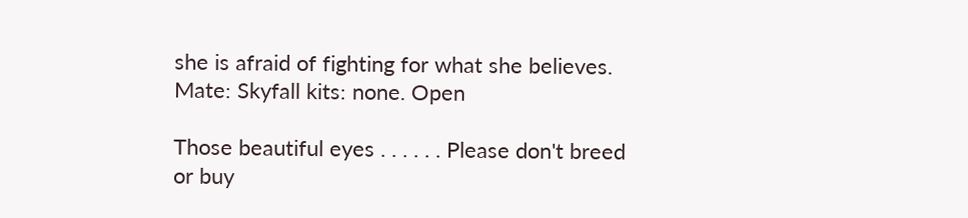she is afraid of fighting for what she believes. Mate: Skyfall kits: none. Open

Those beautiful eyes . . . . . . Please don't breed or buy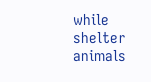while shelter animals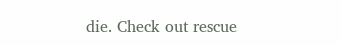die. Check out rescue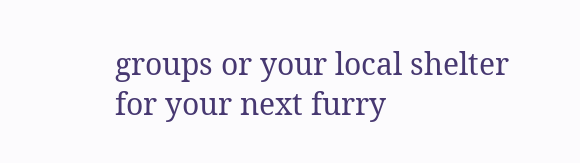groups or your local shelter for your next furry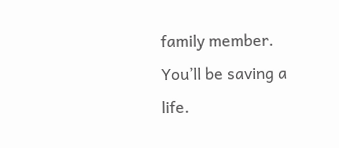family member. You’ll be saving a life.